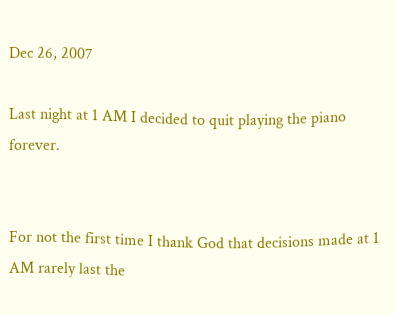Dec 26, 2007

Last night at 1 AM I decided to quit playing the piano forever.


For not the first time I thank God that decisions made at 1 AM rarely last the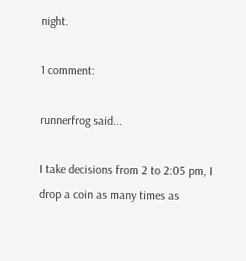night.

1 comment:

runnerfrog said...

I take decisions from 2 to 2:05 pm, I drop a coin as many times as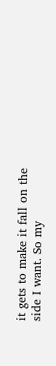it gets to make it fall on the side I want. So my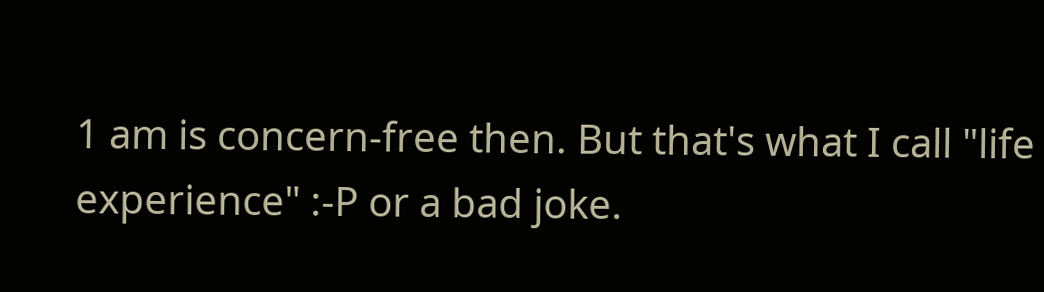1 am is concern-free then. But that's what I call "life experience" :-P or a bad joke.